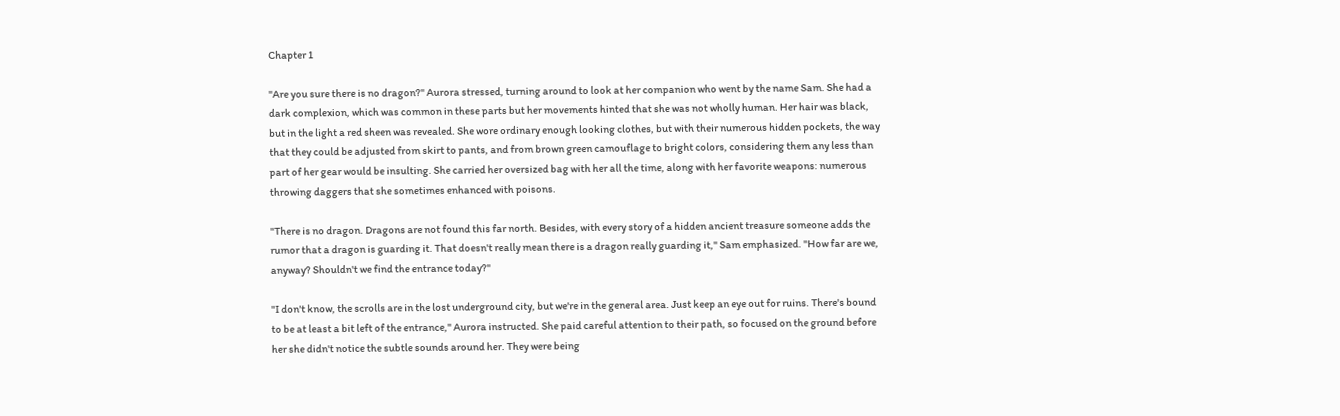Chapter 1

"Are you sure there is no dragon?" Aurora stressed, turning around to look at her companion who went by the name Sam. She had a dark complexion, which was common in these parts but her movements hinted that she was not wholly human. Her hair was black, but in the light a red sheen was revealed. She wore ordinary enough looking clothes, but with their numerous hidden pockets, the way that they could be adjusted from skirt to pants, and from brown green camouflage to bright colors, considering them any less than part of her gear would be insulting. She carried her oversized bag with her all the time, along with her favorite weapons: numerous throwing daggers that she sometimes enhanced with poisons.

"There is no dragon. Dragons are not found this far north. Besides, with every story of a hidden ancient treasure someone adds the rumor that a dragon is guarding it. That doesn't really mean there is a dragon really guarding it," Sam emphasized. "How far are we, anyway? Shouldn't we find the entrance today?"

"I don't know, the scrolls are in the lost underground city, but we're in the general area. Just keep an eye out for ruins. There's bound to be at least a bit left of the entrance," Aurora instructed. She paid careful attention to their path, so focused on the ground before her she didn't notice the subtle sounds around her. They were being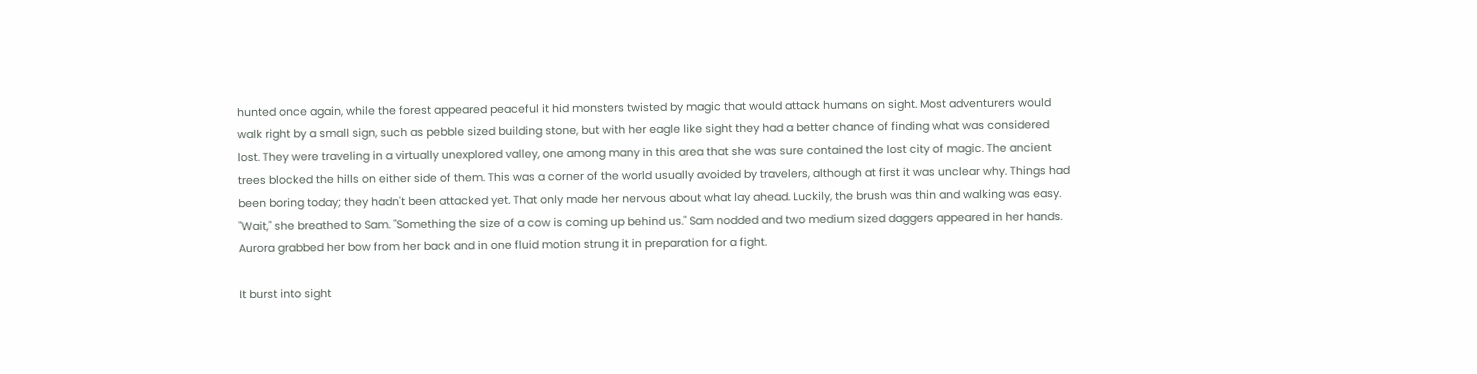hunted once again, while the forest appeared peaceful it hid monsters twisted by magic that would attack humans on sight. Most adventurers would walk right by a small sign, such as pebble sized building stone, but with her eagle like sight they had a better chance of finding what was considered lost. They were traveling in a virtually unexplored valley, one among many in this area that she was sure contained the lost city of magic. The ancient trees blocked the hills on either side of them. This was a corner of the world usually avoided by travelers, although at first it was unclear why. Things had been boring today; they hadn't been attacked yet. That only made her nervous about what lay ahead. Luckily, the brush was thin and walking was easy. "Wait," she breathed to Sam. "Something the size of a cow is coming up behind us." Sam nodded and two medium sized daggers appeared in her hands. Aurora grabbed her bow from her back and in one fluid motion strung it in preparation for a fight.

It burst into sight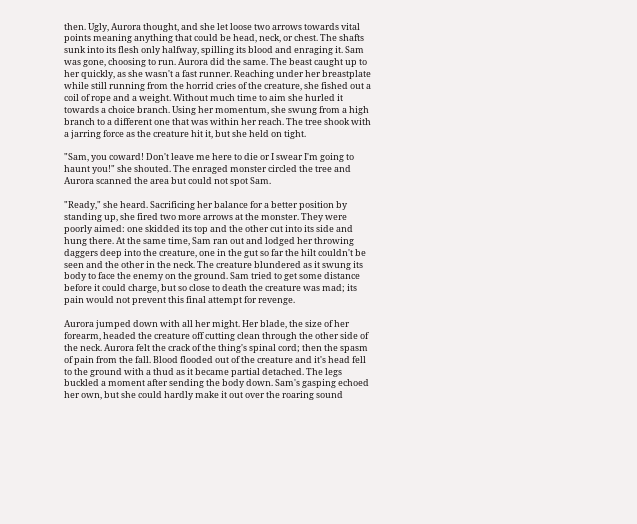then. Ugly, Aurora thought, and she let loose two arrows towards vital points meaning anything that could be head, neck, or chest. The shafts sunk into its flesh only halfway, spilling its blood and enraging it. Sam was gone, choosing to run. Aurora did the same. The beast caught up to her quickly, as she wasn't a fast runner. Reaching under her breastplate while still running from the horrid cries of the creature, she fished out a coil of rope and a weight. Without much time to aim she hurled it towards a choice branch. Using her momentum, she swung from a high branch to a different one that was within her reach. The tree shook with a jarring force as the creature hit it, but she held on tight.

"Sam, you coward! Don't leave me here to die or I swear I'm going to haunt you!" she shouted. The enraged monster circled the tree and Aurora scanned the area but could not spot Sam.

"Ready," she heard. Sacrificing her balance for a better position by standing up, she fired two more arrows at the monster. They were poorly aimed: one skidded its top and the other cut into its side and hung there. At the same time, Sam ran out and lodged her throwing daggers deep into the creature, one in the gut so far the hilt couldn't be seen and the other in the neck. The creature blundered as it swung its body to face the enemy on the ground. Sam tried to get some distance before it could charge, but so close to death the creature was mad; its pain would not prevent this final attempt for revenge.

Aurora jumped down with all her might. Her blade, the size of her forearm, headed the creature off cutting clean through the other side of the neck. Aurora felt the crack of the thing's spinal cord; then the spasm of pain from the fall. Blood flooded out of the creature and it's head fell to the ground with a thud as it became partial detached. The legs buckled a moment after sending the body down. Sam's gasping echoed her own, but she could hardly make it out over the roaring sound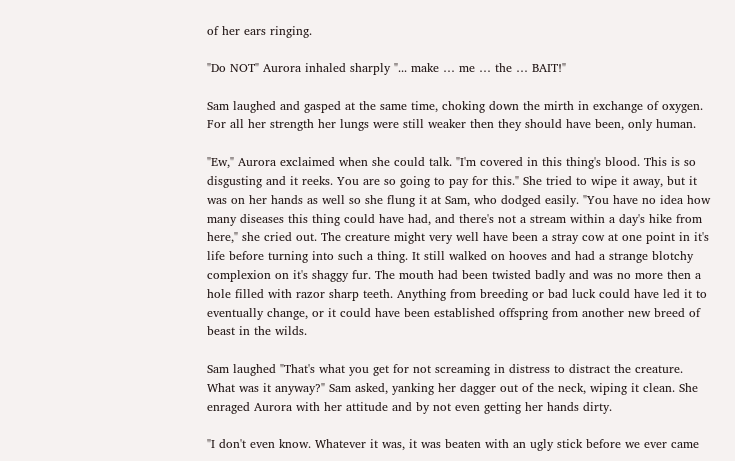of her ears ringing.

"Do NOT" Aurora inhaled sharply "... make … me … the … BAIT!"

Sam laughed and gasped at the same time, choking down the mirth in exchange of oxygen. For all her strength her lungs were still weaker then they should have been, only human.

"Ew," Aurora exclaimed when she could talk. "I'm covered in this thing's blood. This is so disgusting and it reeks. You are so going to pay for this." She tried to wipe it away, but it was on her hands as well so she flung it at Sam, who dodged easily. "You have no idea how many diseases this thing could have had, and there's not a stream within a day's hike from here," she cried out. The creature might very well have been a stray cow at one point in it's life before turning into such a thing. It still walked on hooves and had a strange blotchy complexion on it's shaggy fur. The mouth had been twisted badly and was no more then a hole filled with razor sharp teeth. Anything from breeding or bad luck could have led it to eventually change, or it could have been established offspring from another new breed of beast in the wilds.

Sam laughed "That's what you get for not screaming in distress to distract the creature. What was it anyway?" Sam asked, yanking her dagger out of the neck, wiping it clean. She enraged Aurora with her attitude and by not even getting her hands dirty.

"I don't even know. Whatever it was, it was beaten with an ugly stick before we ever came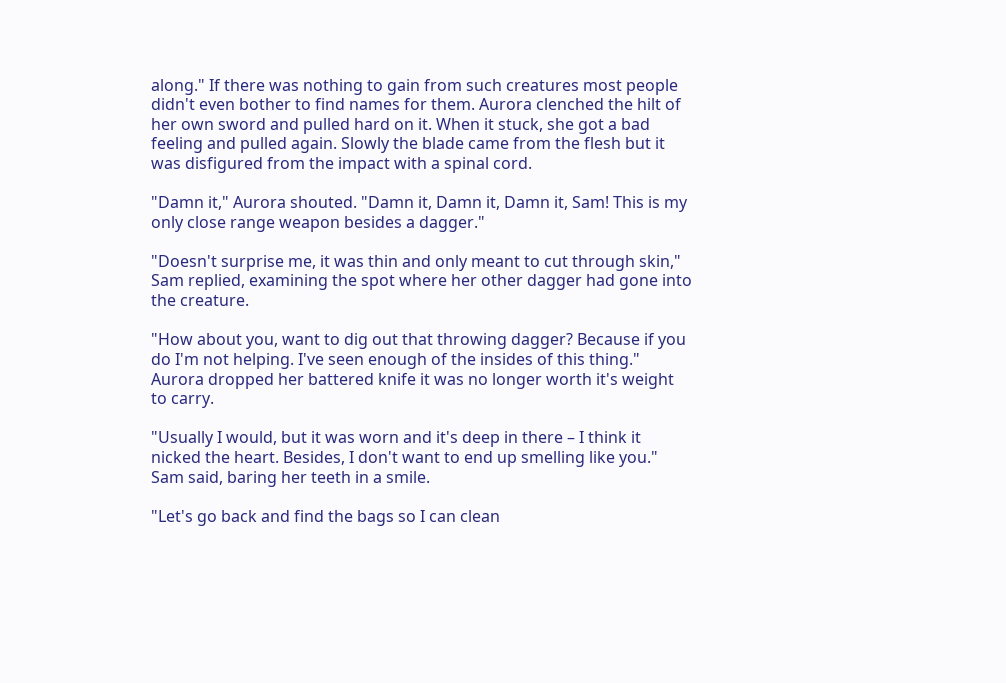along." If there was nothing to gain from such creatures most people didn't even bother to find names for them. Aurora clenched the hilt of her own sword and pulled hard on it. When it stuck, she got a bad feeling and pulled again. Slowly the blade came from the flesh but it was disfigured from the impact with a spinal cord.

"Damn it," Aurora shouted. "Damn it, Damn it, Damn it, Sam! This is my only close range weapon besides a dagger."

"Doesn't surprise me, it was thin and only meant to cut through skin," Sam replied, examining the spot where her other dagger had gone into the creature.

"How about you, want to dig out that throwing dagger? Because if you do I'm not helping. I've seen enough of the insides of this thing." Aurora dropped her battered knife it was no longer worth it's weight to carry.

"Usually I would, but it was worn and it's deep in there – I think it nicked the heart. Besides, I don't want to end up smelling like you." Sam said, baring her teeth in a smile.

"Let's go back and find the bags so I can clean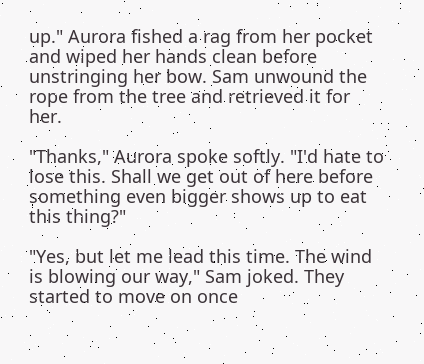up." Aurora fished a rag from her pocket and wiped her hands clean before unstringing her bow. Sam unwound the rope from the tree and retrieved it for her.

"Thanks," Aurora spoke softly. "I'd hate to lose this. Shall we get out of here before something even bigger shows up to eat this thing?"

"Yes, but let me lead this time. The wind is blowing our way," Sam joked. They started to move on once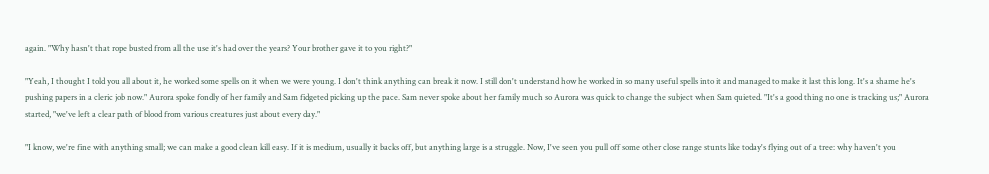again. "Why hasn't that rope busted from all the use it's had over the years? Your brother gave it to you right?"

"Yeah, I thought I told you all about it, he worked some spells on it when we were young. I don't think anything can break it now. I still don't understand how he worked in so many useful spells into it and managed to make it last this long. It's a shame he's pushing papers in a cleric job now." Aurora spoke fondly of her family and Sam fidgeted picking up the pace. Sam never spoke about her family much so Aurora was quick to change the subject when Sam quieted. "It's a good thing no one is tracking us;" Aurora started, "we've left a clear path of blood from various creatures just about every day."

"I know, we're fine with anything small; we can make a good clean kill easy. If it is medium, usually it backs off, but anything large is a struggle. Now, I've seen you pull off some other close range stunts like today's flying out of a tree: why haven't you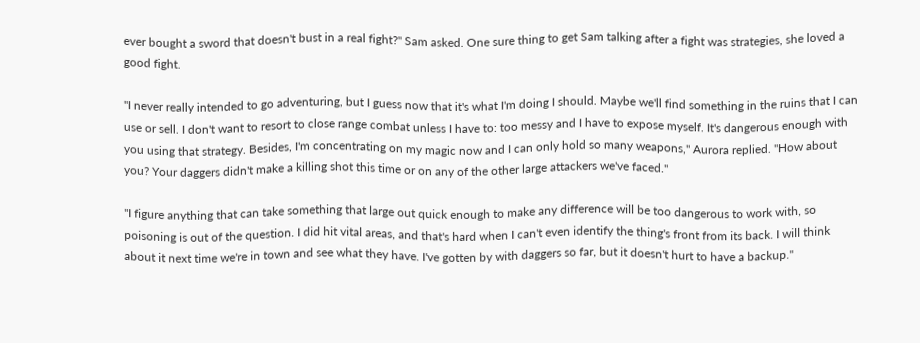ever bought a sword that doesn't bust in a real fight?" Sam asked. One sure thing to get Sam talking after a fight was strategies, she loved a good fight.

"I never really intended to go adventuring, but I guess now that it's what I'm doing I should. Maybe we'll find something in the ruins that I can use or sell. I don't want to resort to close range combat unless I have to: too messy and I have to expose myself. It's dangerous enough with you using that strategy. Besides, I'm concentrating on my magic now and I can only hold so many weapons," Aurora replied. "How about you? Your daggers didn't make a killing shot this time or on any of the other large attackers we've faced."

"I figure anything that can take something that large out quick enough to make any difference will be too dangerous to work with, so poisoning is out of the question. I did hit vital areas, and that's hard when I can't even identify the thing's front from its back. I will think about it next time we're in town and see what they have. I've gotten by with daggers so far, but it doesn't hurt to have a backup."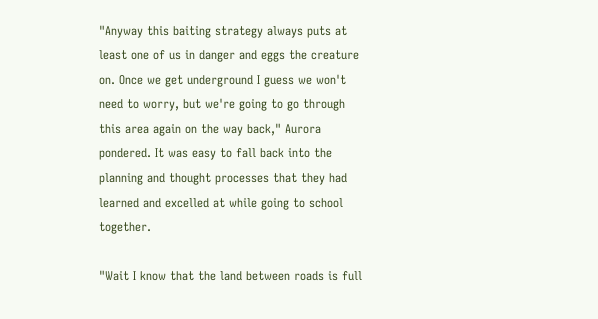"Anyway this baiting strategy always puts at least one of us in danger and eggs the creature on. Once we get underground I guess we won't need to worry, but we're going to go through this area again on the way back," Aurora pondered. It was easy to fall back into the planning and thought processes that they had learned and excelled at while going to school together.

"Wait I know that the land between roads is full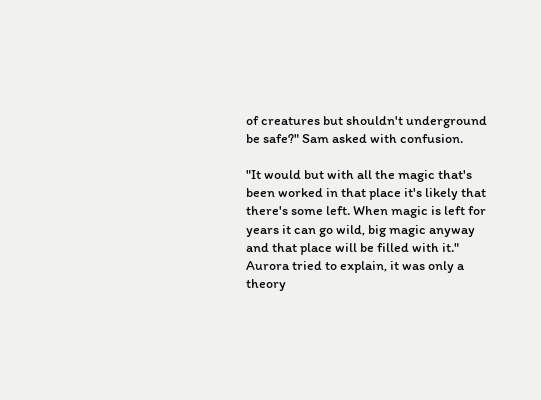of creatures but shouldn't underground be safe?" Sam asked with confusion.

"It would but with all the magic that's been worked in that place it's likely that there's some left. When magic is left for years it can go wild, big magic anyway and that place will be filled with it." Aurora tried to explain, it was only a theory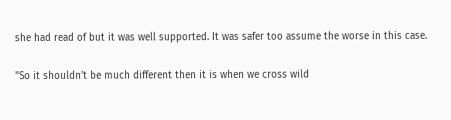she had read of but it was well supported. It was safer too assume the worse in this case.

"So it shouldn't be much different then it is when we cross wild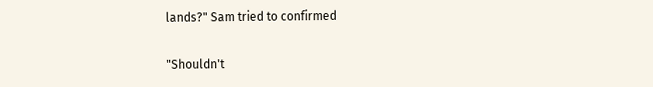lands?" Sam tried to confirmed

"Shouldn't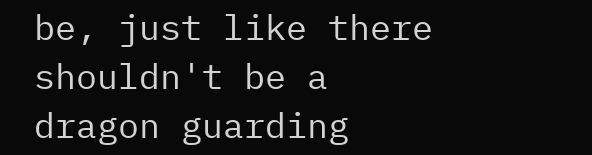be, just like there shouldn't be a dragon guarding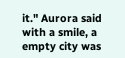it." Aurora said with a smile, a empty city was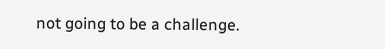not going to be a challenge.